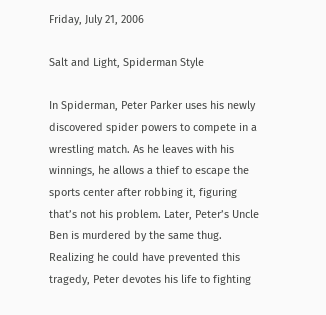Friday, July 21, 2006

Salt and Light, Spiderman Style

In Spiderman, Peter Parker uses his newly discovered spider powers to compete in a wrestling match. As he leaves with his winnings, he allows a thief to escape the sports center after robbing it, figuring that’s not his problem. Later, Peter’s Uncle Ben is murdered by the same thug. Realizing he could have prevented this tragedy, Peter devotes his life to fighting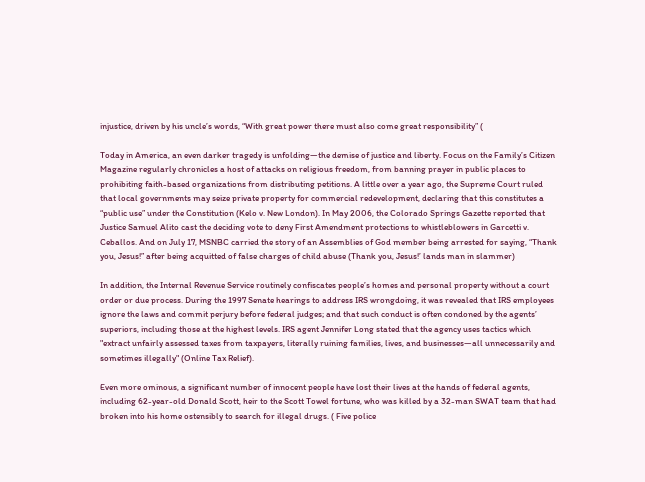injustice, driven by his uncle’s words, “With great power there must also come great responsibility” (

Today in America, an even darker tragedy is unfolding—the demise of justice and liberty. Focus on the Family’s Citizen Magazine regularly chronicles a host of attacks on religious freedom, from banning prayer in public places to prohibiting faith-based organizations from distributing petitions. A little over a year ago, the Supreme Court ruled that local governments may seize private property for commercial redevelopment, declaring that this constitutes a “public use” under the Constitution (Kelo v. New London). In May 2006, the Colorado Springs Gazette reported that Justice Samuel Alito cast the deciding vote to deny First Amendment protections to whistleblowers in Garcetti v. Ceballos. And on July 17, MSNBC carried the story of an Assemblies of God member being arrested for saying, “Thank you, Jesus!” after being acquitted of false charges of child abuse (Thank you, Jesus!’ lands man in slammer)

In addition, the Internal Revenue Service routinely confiscates people’s homes and personal property without a court order or due process. During the 1997 Senate hearings to address IRS wrongdoing, it was revealed that IRS employees ignore the laws and commit perjury before federal judges; and that such conduct is often condoned by the agents’ superiors, including those at the highest levels. IRS agent Jennifer Long stated that the agency uses tactics which "extract unfairly assessed taxes from taxpayers, literally ruining families, lives, and businesses—all unnecessarily and sometimes illegally" (Online Tax Relief).

Even more ominous, a significant number of innocent people have lost their lives at the hands of federal agents, including 62-year-old Donald Scott, heir to the Scott Towel fortune, who was killed by a 32-man SWAT team that had broken into his home ostensibly to search for illegal drugs. ( Five police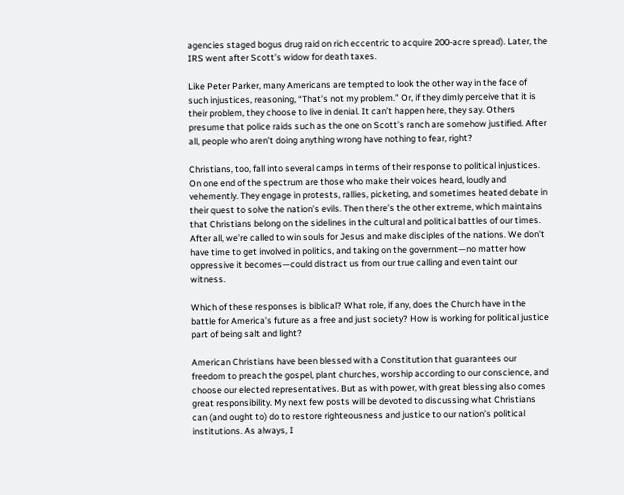agencies staged bogus drug raid on rich eccentric to acquire 200-acre spread). Later, the IRS went after Scott’s widow for death taxes.

Like Peter Parker, many Americans are tempted to look the other way in the face of such injustices, reasoning, “That’s not my problem.” Or, if they dimly perceive that it is their problem, they choose to live in denial. It can’t happen here, they say. Others presume that police raids such as the one on Scott’s ranch are somehow justified. After all, people who aren’t doing anything wrong have nothing to fear, right?

Christians, too, fall into several camps in terms of their response to political injustices. On one end of the spectrum are those who make their voices heard, loudly and vehemently. They engage in protests, rallies, picketing, and sometimes heated debate in their quest to solve the nation’s evils. Then there’s the other extreme, which maintains that Christians belong on the sidelines in the cultural and political battles of our times. After all, we’re called to win souls for Jesus and make disciples of the nations. We don’t have time to get involved in politics, and taking on the government—no matter how oppressive it becomes—could distract us from our true calling and even taint our witness.

Which of these responses is biblical? What role, if any, does the Church have in the battle for America’s future as a free and just society? How is working for political justice part of being salt and light?

American Christians have been blessed with a Constitution that guarantees our freedom to preach the gospel, plant churches, worship according to our conscience, and choose our elected representatives. But as with power, with great blessing also comes great responsibility. My next few posts will be devoted to discussing what Christians can (and ought to) do to restore righteousness and justice to our nation’s political institutions. As always, I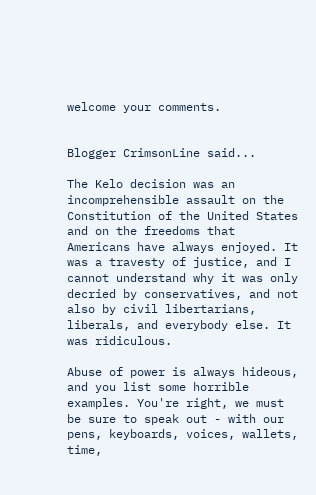welcome your comments.


Blogger CrimsonLine said...

The Kelo decision was an incomprehensible assault on the Constitution of the United States and on the freedoms that Americans have always enjoyed. It was a travesty of justice, and I cannot understand why it was only decried by conservatives, and not also by civil libertarians, liberals, and everybody else. It was ridiculous.

Abuse of power is always hideous, and you list some horrible examples. You're right, we must be sure to speak out - with our pens, keyboards, voices, wallets, time,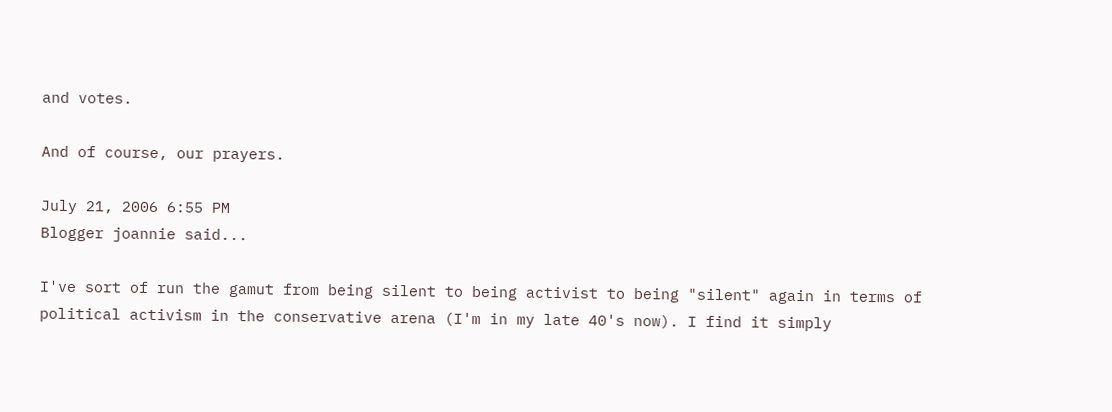and votes.

And of course, our prayers.

July 21, 2006 6:55 PM
Blogger joannie said...

I've sort of run the gamut from being silent to being activist to being "silent" again in terms of political activism in the conservative arena (I'm in my late 40's now). I find it simply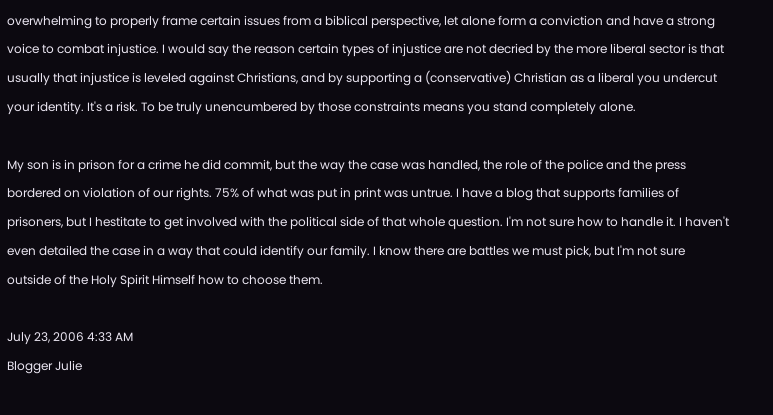overwhelming to properly frame certain issues from a biblical perspective, let alone form a conviction and have a strong voice to combat injustice. I would say the reason certain types of injustice are not decried by the more liberal sector is that usually that injustice is leveled against Christians, and by supporting a (conservative) Christian as a liberal you undercut your identity. It's a risk. To be truly unencumbered by those constraints means you stand completely alone.

My son is in prison for a crime he did commit, but the way the case was handled, the role of the police and the press bordered on violation of our rights. 75% of what was put in print was untrue. I have a blog that supports families of prisoners, but I hestitate to get involved with the political side of that whole question. I'm not sure how to handle it. I haven't even detailed the case in a way that could identify our family. I know there are battles we must pick, but I'm not sure outside of the Holy Spirit Himself how to choose them.

July 23, 2006 4:33 AM
Blogger Julie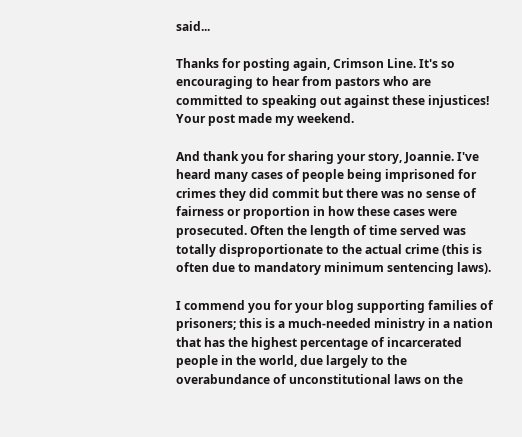said...

Thanks for posting again, Crimson Line. It's so encouraging to hear from pastors who are committed to speaking out against these injustices! Your post made my weekend.

And thank you for sharing your story, Joannie. I've heard many cases of people being imprisoned for crimes they did commit but there was no sense of fairness or proportion in how these cases were prosecuted. Often the length of time served was totally disproportionate to the actual crime (this is often due to mandatory minimum sentencing laws).

I commend you for your blog supporting families of prisoners; this is a much-needed ministry in a nation that has the highest percentage of incarcerated people in the world, due largely to the overabundance of unconstitutional laws on the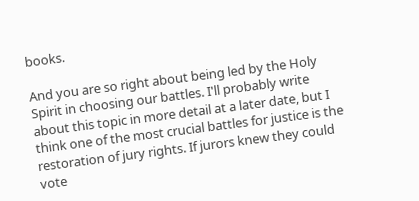books.

And you are so right about being led by the Holy Spirit in choosing our battles. I'll probably write about this topic in more detail at a later date, but I think one of the most crucial battles for justice is the restoration of jury rights. If jurors knew they could vote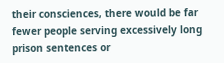their consciences, there would be far fewer people serving excessively long prison sentences or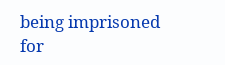being imprisoned for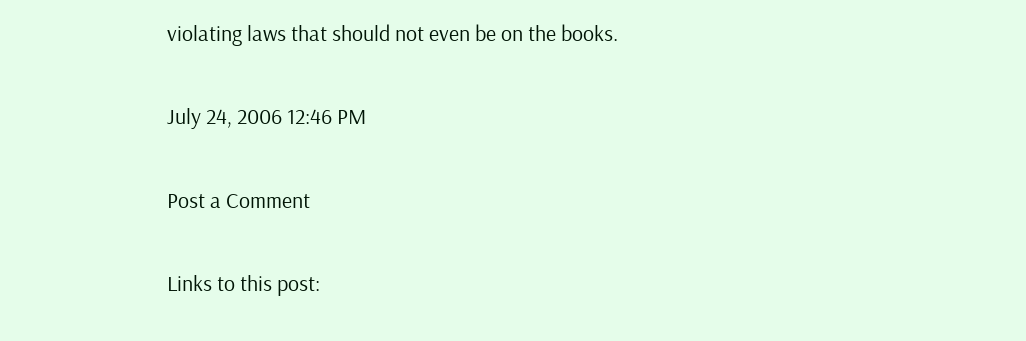violating laws that should not even be on the books.

July 24, 2006 12:46 PM

Post a Comment

Links to this post: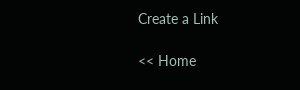Create a Link

<< Home